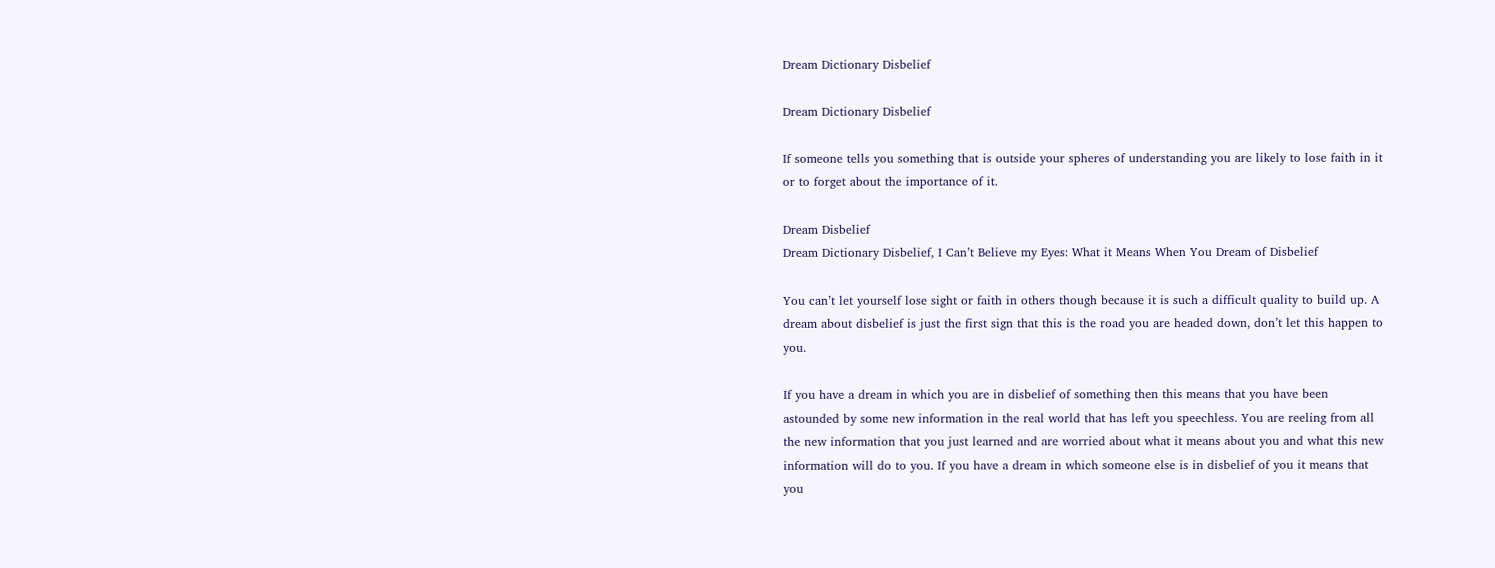Dream Dictionary Disbelief

Dream Dictionary Disbelief

If someone tells you something that is outside your spheres of understanding you are likely to lose faith in it or to forget about the importance of it.

Dream Disbelief
Dream Dictionary Disbelief, I Can’t Believe my Eyes: What it Means When You Dream of Disbelief

You can’t let yourself lose sight or faith in others though because it is such a difficult quality to build up. A dream about disbelief is just the first sign that this is the road you are headed down, don’t let this happen to you.

If you have a dream in which you are in disbelief of something then this means that you have been astounded by some new information in the real world that has left you speechless. You are reeling from all the new information that you just learned and are worried about what it means about you and what this new information will do to you. If you have a dream in which someone else is in disbelief of you it means that you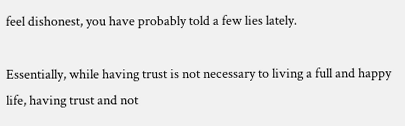feel dishonest, you have probably told a few lies lately.

Essentially, while having trust is not necessary to living a full and happy life, having trust and not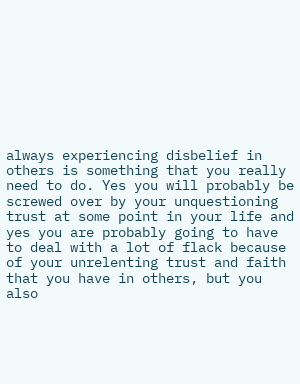always experiencing disbelief in others is something that you really need to do. Yes you will probably be screwed over by your unquestioning trust at some point in your life and yes you are probably going to have to deal with a lot of flack because of your unrelenting trust and faith that you have in others, but you also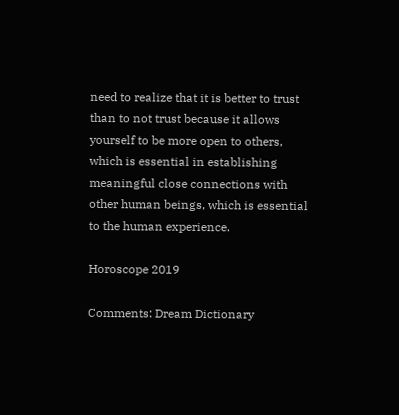need to realize that it is better to trust than to not trust because it allows yourself to be more open to others, which is essential in establishing meaningful close connections with other human beings, which is essential to the human experience.

Horoscope 2019

Comments: Dream Dictionary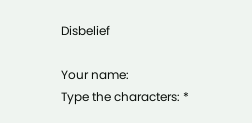Disbelief

Your name:
Type the characters: *